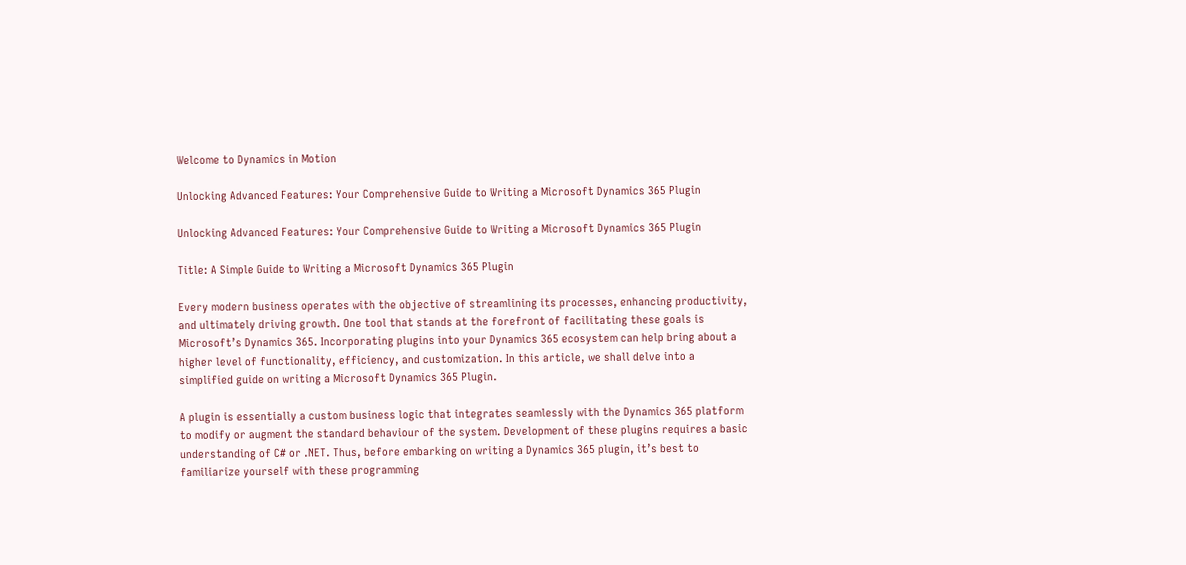Welcome to Dynamics in Motion

Unlocking Advanced Features: Your Comprehensive Guide to Writing a Microsoft Dynamics 365 Plugin

Unlocking Advanced Features: Your Comprehensive Guide to Writing a Microsoft Dynamics 365 Plugin

Title: A Simple Guide to Writing a Microsoft Dynamics 365 Plugin

Every modern business operates with the objective of streamlining its processes, enhancing productivity, and ultimately driving growth. One tool that stands at the forefront of facilitating these goals is Microsoft’s Dynamics 365. Incorporating plugins into your Dynamics 365 ecosystem can help bring about a higher level of functionality, efficiency, and customization. In this article, we shall delve into a simplified guide on writing a Microsoft Dynamics 365 Plugin.

A plugin is essentially a custom business logic that integrates seamlessly with the Dynamics 365 platform to modify or augment the standard behaviour of the system. Development of these plugins requires a basic understanding of C# or .NET. Thus, before embarking on writing a Dynamics 365 plugin, it’s best to familiarize yourself with these programming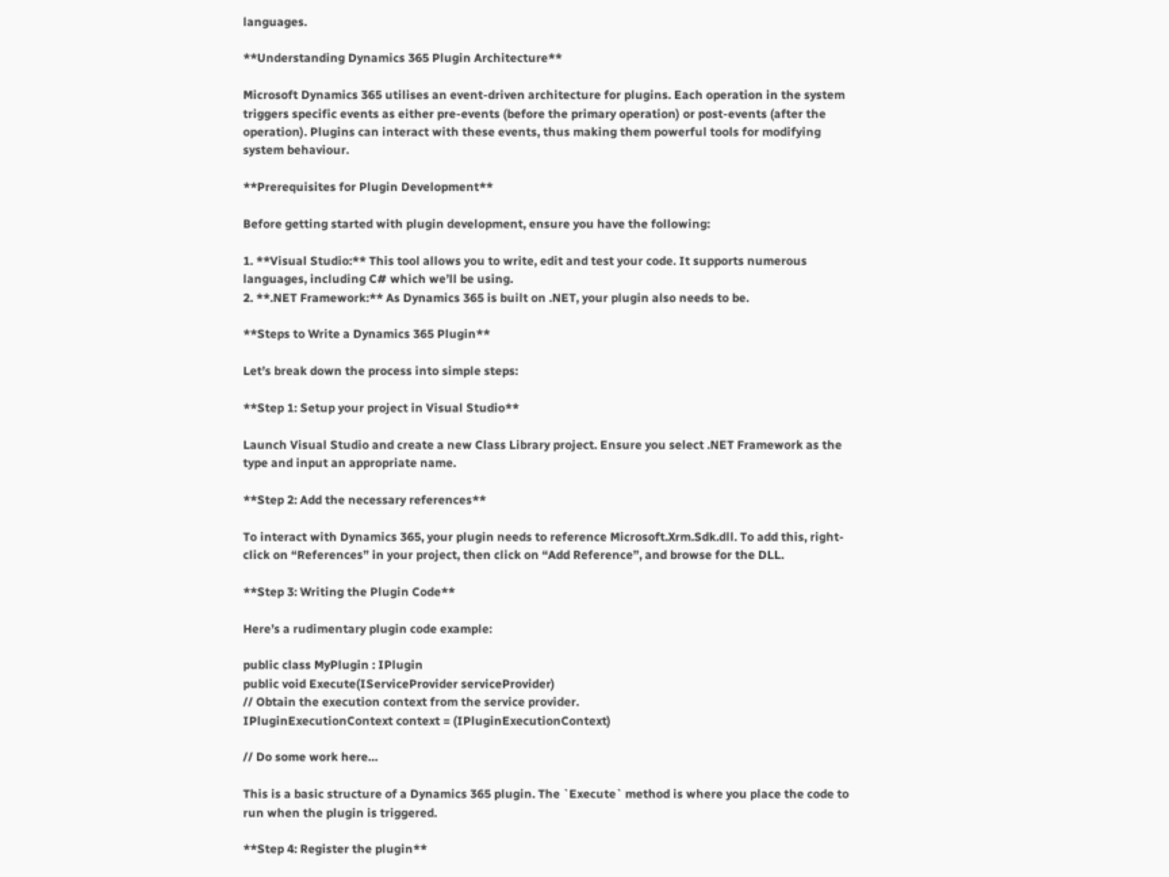languages.

**Understanding Dynamics 365 Plugin Architecture**

Microsoft Dynamics 365 utilises an event-driven architecture for plugins. Each operation in the system triggers specific events as either pre-events (before the primary operation) or post-events (after the operation). Plugins can interact with these events, thus making them powerful tools for modifying system behaviour.

**Prerequisites for Plugin Development**

Before getting started with plugin development, ensure you have the following:

1. **Visual Studio:** This tool allows you to write, edit and test your code. It supports numerous languages, including C# which we’ll be using.
2. **.NET Framework:** As Dynamics 365 is built on .NET, your plugin also needs to be.

**Steps to Write a Dynamics 365 Plugin**

Let’s break down the process into simple steps:

**Step 1: Setup your project in Visual Studio**

Launch Visual Studio and create a new Class Library project. Ensure you select .NET Framework as the type and input an appropriate name.

**Step 2: Add the necessary references**

To interact with Dynamics 365, your plugin needs to reference Microsoft.Xrm.Sdk.dll. To add this, right-click on “References” in your project, then click on “Add Reference”, and browse for the DLL.

**Step 3: Writing the Plugin Code**

Here’s a rudimentary plugin code example:

public class MyPlugin : IPlugin
public void Execute(IServiceProvider serviceProvider)
// Obtain the execution context from the service provider.
IPluginExecutionContext context = (IPluginExecutionContext)

// Do some work here…

This is a basic structure of a Dynamics 365 plugin. The `Execute` method is where you place the code to run when the plugin is triggered.

**Step 4: Register the plugin**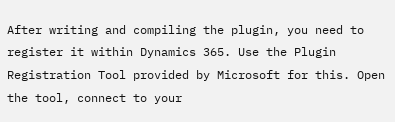After writing and compiling the plugin, you need to register it within Dynamics 365. Use the Plugin Registration Tool provided by Microsoft for this. Open the tool, connect to your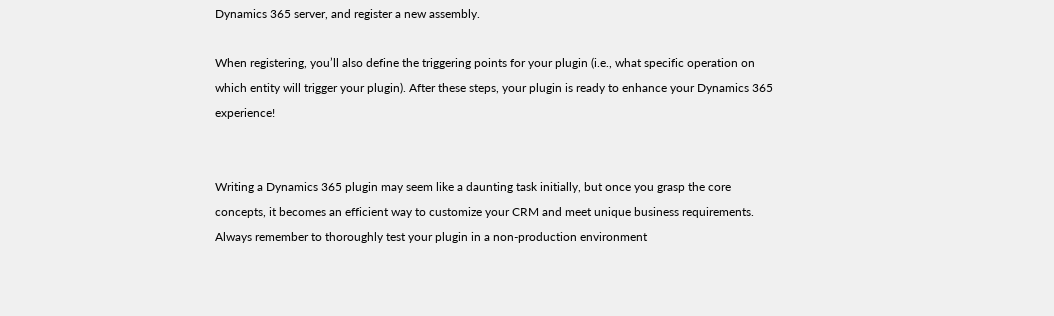Dynamics 365 server, and register a new assembly.

When registering, you’ll also define the triggering points for your plugin (i.e., what specific operation on which entity will trigger your plugin). After these steps, your plugin is ready to enhance your Dynamics 365 experience!


Writing a Dynamics 365 plugin may seem like a daunting task initially, but once you grasp the core concepts, it becomes an efficient way to customize your CRM and meet unique business requirements. Always remember to thoroughly test your plugin in a non-production environment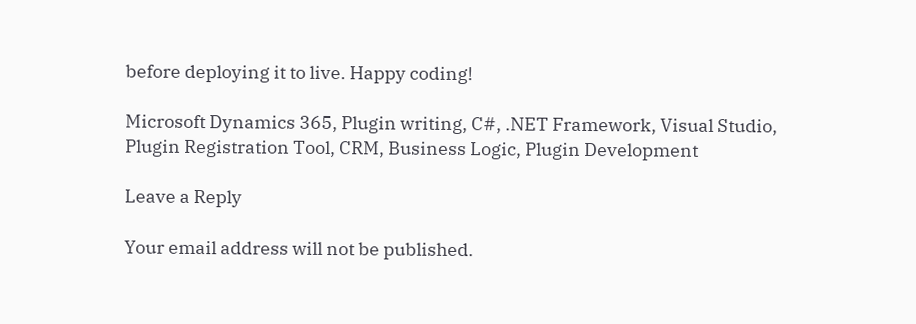before deploying it to live. Happy coding!

Microsoft Dynamics 365, Plugin writing, C#, .NET Framework, Visual Studio, Plugin Registration Tool, CRM, Business Logic, Plugin Development

Leave a Reply

Your email address will not be published.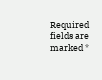Required fields are marked *